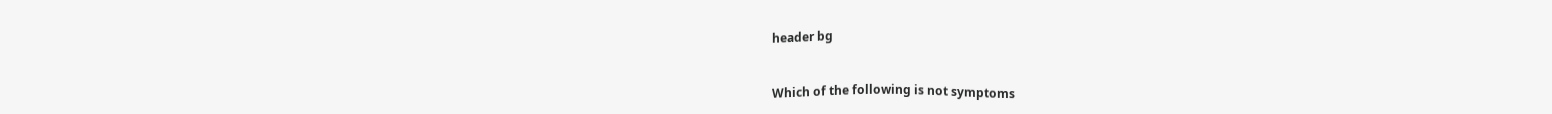header bg


Which of the following is not symptoms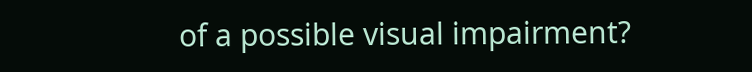of a possible visual impairment?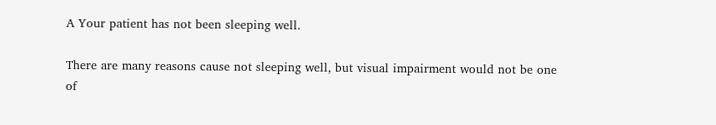A Your patient has not been sleeping well.

There are many reasons cause not sleeping well, but visual impairment would not be one of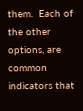them.  Each of the other options, are common indicators that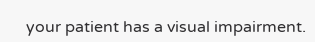your patient has a visual impairment.